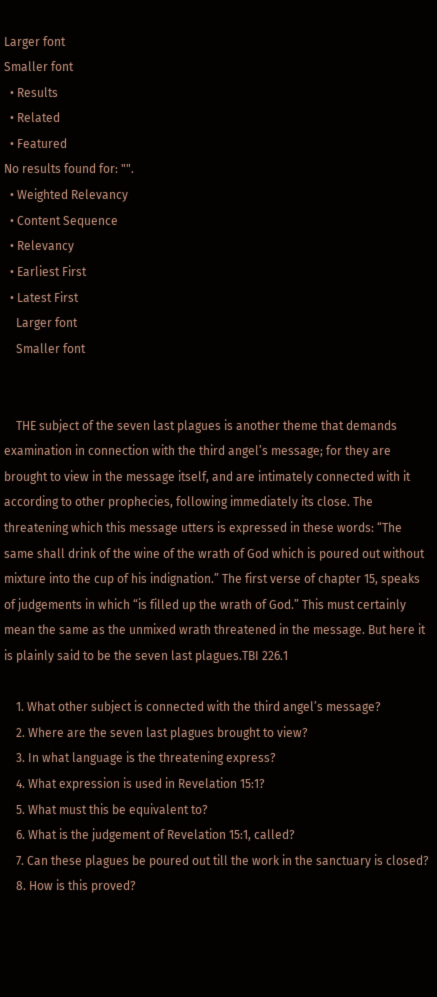Larger font
Smaller font
  • Results
  • Related
  • Featured
No results found for: "".
  • Weighted Relevancy
  • Content Sequence
  • Relevancy
  • Earliest First
  • Latest First
    Larger font
    Smaller font


    THE subject of the seven last plagues is another theme that demands examination in connection with the third angel’s message; for they are brought to view in the message itself, and are intimately connected with it according to other prophecies, following immediately its close. The threatening which this message utters is expressed in these words: “The same shall drink of the wine of the wrath of God which is poured out without mixture into the cup of his indignation.” The first verse of chapter 15, speaks of judgements in which “is filled up the wrath of God.” This must certainly mean the same as the unmixed wrath threatened in the message. But here it is plainly said to be the seven last plagues.TBI 226.1

    1. What other subject is connected with the third angel’s message?
    2. Where are the seven last plagues brought to view?
    3. In what language is the threatening express?
    4. What expression is used in Revelation 15:1?
    5. What must this be equivalent to?
    6. What is the judgement of Revelation 15:1, called?
    7. Can these plagues be poured out till the work in the sanctuary is closed?
    8. How is this proved?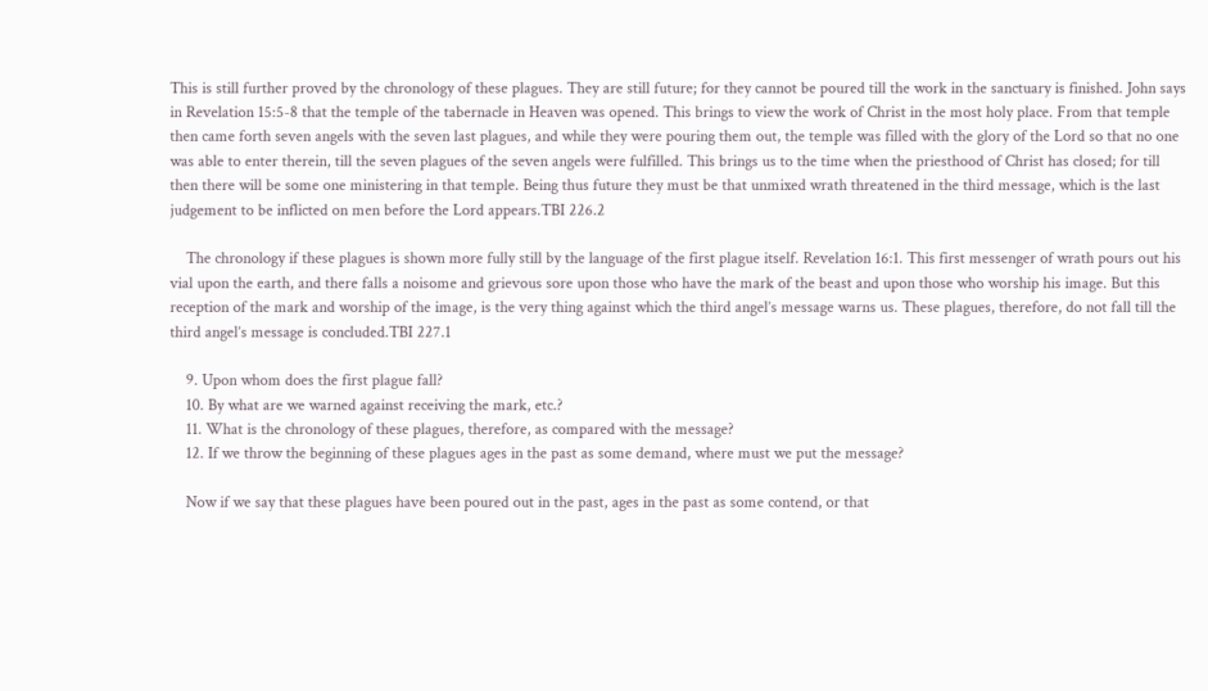This is still further proved by the chronology of these plagues. They are still future; for they cannot be poured till the work in the sanctuary is finished. John says in Revelation 15:5-8 that the temple of the tabernacle in Heaven was opened. This brings to view the work of Christ in the most holy place. From that temple then came forth seven angels with the seven last plagues, and while they were pouring them out, the temple was filled with the glory of the Lord so that no one was able to enter therein, till the seven plagues of the seven angels were fulfilled. This brings us to the time when the priesthood of Christ has closed; for till then there will be some one ministering in that temple. Being thus future they must be that unmixed wrath threatened in the third message, which is the last judgement to be inflicted on men before the Lord appears.TBI 226.2

    The chronology if these plagues is shown more fully still by the language of the first plague itself. Revelation 16:1. This first messenger of wrath pours out his vial upon the earth, and there falls a noisome and grievous sore upon those who have the mark of the beast and upon those who worship his image. But this reception of the mark and worship of the image, is the very thing against which the third angel’s message warns us. These plagues, therefore, do not fall till the third angel’s message is concluded.TBI 227.1

    9. Upon whom does the first plague fall?
    10. By what are we warned against receiving the mark, etc.?
    11. What is the chronology of these plagues, therefore, as compared with the message?
    12. If we throw the beginning of these plagues ages in the past as some demand, where must we put the message?

    Now if we say that these plagues have been poured out in the past, ages in the past as some contend, or that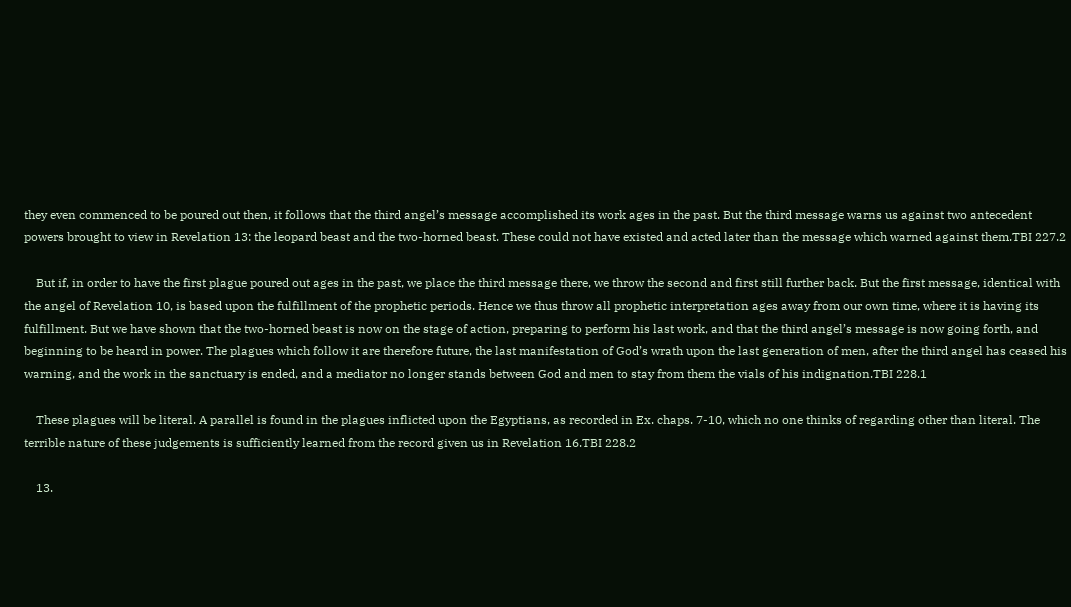they even commenced to be poured out then, it follows that the third angel’s message accomplished its work ages in the past. But the third message warns us against two antecedent powers brought to view in Revelation 13: the leopard beast and the two-horned beast. These could not have existed and acted later than the message which warned against them.TBI 227.2

    But if, in order to have the first plague poured out ages in the past, we place the third message there, we throw the second and first still further back. But the first message, identical with the angel of Revelation 10, is based upon the fulfillment of the prophetic periods. Hence we thus throw all prophetic interpretation ages away from our own time, where it is having its fulfillment. But we have shown that the two-horned beast is now on the stage of action, preparing to perform his last work, and that the third angel’s message is now going forth, and beginning to be heard in power. The plagues which follow it are therefore future, the last manifestation of God’s wrath upon the last generation of men, after the third angel has ceased his warning, and the work in the sanctuary is ended, and a mediator no longer stands between God and men to stay from them the vials of his indignation.TBI 228.1

    These plagues will be literal. A parallel is found in the plagues inflicted upon the Egyptians, as recorded in Ex. chaps. 7-10, which no one thinks of regarding other than literal. The terrible nature of these judgements is sufficiently learned from the record given us in Revelation 16.TBI 228.2

    13.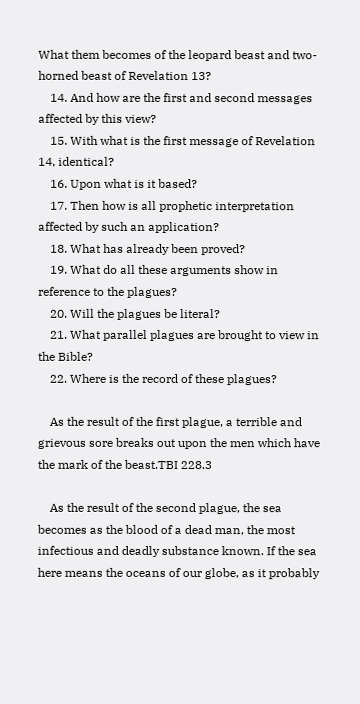What them becomes of the leopard beast and two-horned beast of Revelation 13?
    14. And how are the first and second messages affected by this view?
    15. With what is the first message of Revelation 14, identical?
    16. Upon what is it based?
    17. Then how is all prophetic interpretation affected by such an application?
    18. What has already been proved?
    19. What do all these arguments show in reference to the plagues?
    20. Will the plagues be literal?
    21. What parallel plagues are brought to view in the Bible?
    22. Where is the record of these plagues?

    As the result of the first plague, a terrible and grievous sore breaks out upon the men which have the mark of the beast.TBI 228.3

    As the result of the second plague, the sea becomes as the blood of a dead man, the most infectious and deadly substance known. If the sea here means the oceans of our globe, as it probably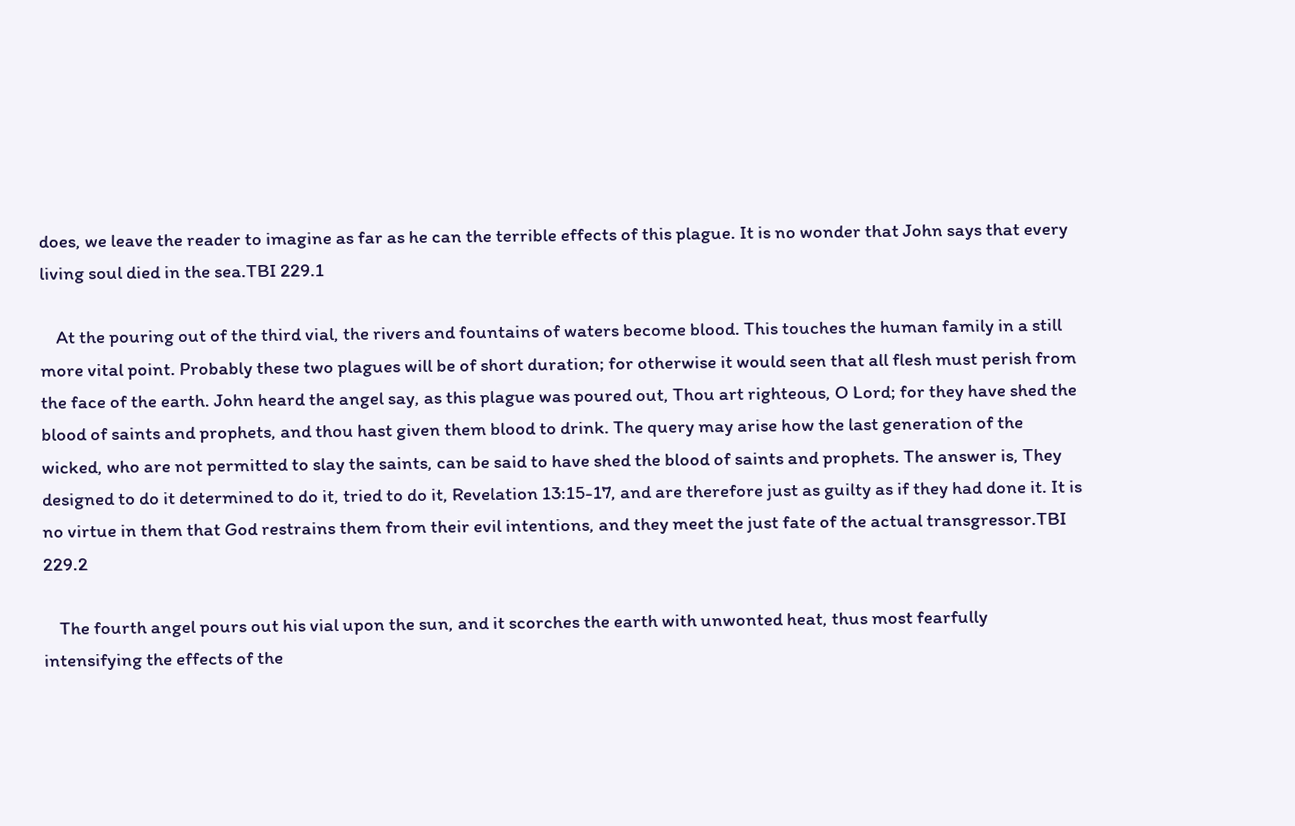does, we leave the reader to imagine as far as he can the terrible effects of this plague. It is no wonder that John says that every living soul died in the sea.TBI 229.1

    At the pouring out of the third vial, the rivers and fountains of waters become blood. This touches the human family in a still more vital point. Probably these two plagues will be of short duration; for otherwise it would seen that all flesh must perish from the face of the earth. John heard the angel say, as this plague was poured out, Thou art righteous, O Lord; for they have shed the blood of saints and prophets, and thou hast given them blood to drink. The query may arise how the last generation of the wicked, who are not permitted to slay the saints, can be said to have shed the blood of saints and prophets. The answer is, They designed to do it determined to do it, tried to do it, Revelation 13:15-17, and are therefore just as guilty as if they had done it. It is no virtue in them that God restrains them from their evil intentions, and they meet the just fate of the actual transgressor.TBI 229.2

    The fourth angel pours out his vial upon the sun, and it scorches the earth with unwonted heat, thus most fearfully intensifying the effects of the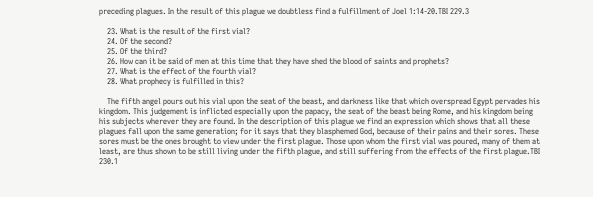preceding plagues. In the result of this plague we doubtless find a fulfillment of Joel 1:14-20.TBI 229.3

    23. What is the result of the first vial?
    24. Of the second?
    25. Of the third?
    26. How can it be said of men at this time that they have shed the blood of saints and prophets?
    27. What is the effect of the fourth vial?
    28. What prophecy is fulfilled in this?

    The fifth angel pours out his vial upon the seat of the beast, and darkness like that which overspread Egypt pervades his kingdom. This judgement is inflicted especially upon the papacy, the seat of the beast being Rome, and his kingdom being his subjects wherever they are found. In the description of this plague we find an expression which shows that all these plagues fall upon the same generation; for it says that they blasphemed God, because of their pains and their sores. These sores must be the ones brought to view under the first plague. Those upon whom the first vial was poured, many of them at least, are thus shown to be still living under the fifth plague, and still suffering from the effects of the first plague.TBI 230.1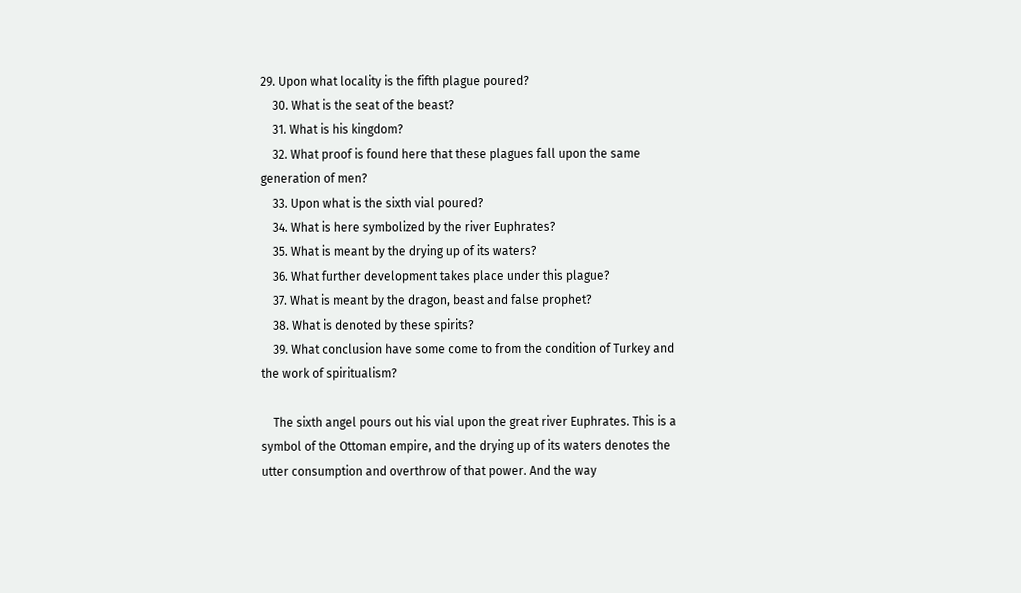29. Upon what locality is the fifth plague poured?
    30. What is the seat of the beast?
    31. What is his kingdom?
    32. What proof is found here that these plagues fall upon the same generation of men?
    33. Upon what is the sixth vial poured?
    34. What is here symbolized by the river Euphrates?
    35. What is meant by the drying up of its waters?
    36. What further development takes place under this plague?
    37. What is meant by the dragon, beast and false prophet?
    38. What is denoted by these spirits?
    39. What conclusion have some come to from the condition of Turkey and the work of spiritualism?

    The sixth angel pours out his vial upon the great river Euphrates. This is a symbol of the Ottoman empire, and the drying up of its waters denotes the utter consumption and overthrow of that power. And the way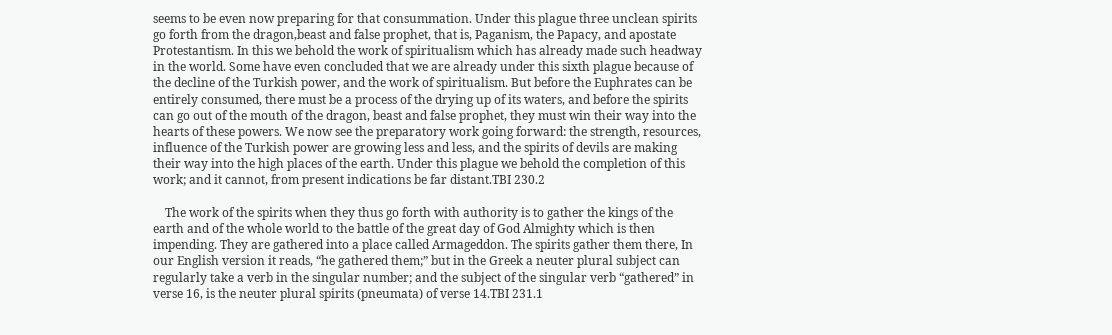seems to be even now preparing for that consummation. Under this plague three unclean spirits go forth from the dragon,beast and false prophet, that is, Paganism, the Papacy, and apostate Protestantism. In this we behold the work of spiritualism which has already made such headway in the world. Some have even concluded that we are already under this sixth plague because of the decline of the Turkish power, and the work of spiritualism. But before the Euphrates can be entirely consumed, there must be a process of the drying up of its waters, and before the spirits can go out of the mouth of the dragon, beast and false prophet, they must win their way into the hearts of these powers. We now see the preparatory work going forward: the strength, resources, influence of the Turkish power are growing less and less, and the spirits of devils are making their way into the high places of the earth. Under this plague we behold the completion of this work; and it cannot, from present indications be far distant.TBI 230.2

    The work of the spirits when they thus go forth with authority is to gather the kings of the earth and of the whole world to the battle of the great day of God Almighty which is then impending. They are gathered into a place called Armageddon. The spirits gather them there, In our English version it reads, “he gathered them;” but in the Greek a neuter plural subject can regularly take a verb in the singular number; and the subject of the singular verb “gathered” in verse 16, is the neuter plural spirits (pneumata) of verse 14.TBI 231.1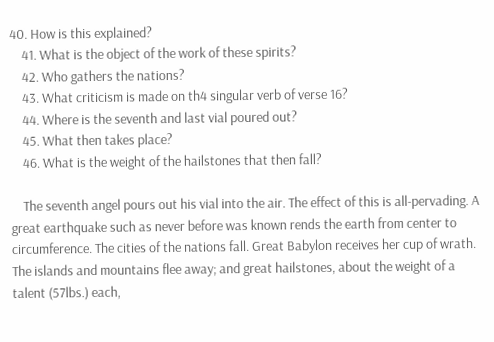40. How is this explained?
    41. What is the object of the work of these spirits?
    42. Who gathers the nations?
    43. What criticism is made on th4 singular verb of verse 16?
    44. Where is the seventh and last vial poured out?
    45. What then takes place?
    46. What is the weight of the hailstones that then fall?

    The seventh angel pours out his vial into the air. The effect of this is all-pervading. A great earthquake such as never before was known rends the earth from center to circumference. The cities of the nations fall. Great Babylon receives her cup of wrath. The islands and mountains flee away; and great hailstones, about the weight of a talent (57lbs.) each,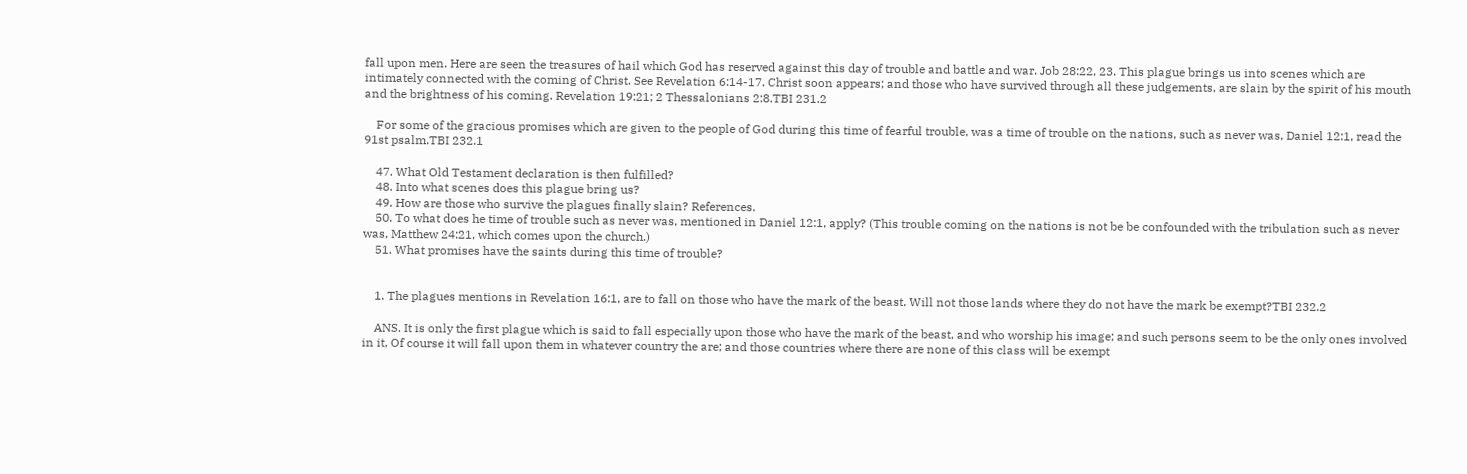fall upon men. Here are seen the treasures of hail which God has reserved against this day of trouble and battle and war. Job 28:22, 23. This plague brings us into scenes which are intimately connected with the coming of Christ. See Revelation 6:14-17. Christ soon appears; and those who have survived through all these judgements, are slain by the spirit of his mouth and the brightness of his coming. Revelation 19:21; 2 Thessalonians 2:8.TBI 231.2

    For some of the gracious promises which are given to the people of God during this time of fearful trouble, was a time of trouble on the nations, such as never was, Daniel 12:1, read the 91st psalm.TBI 232.1

    47. What Old Testament declaration is then fulfilled?
    48. Into what scenes does this plague bring us?
    49. How are those who survive the plagues finally slain? References.
    50. To what does he time of trouble such as never was, mentioned in Daniel 12:1, apply? (This trouble coming on the nations is not be be confounded with the tribulation such as never was, Matthew 24:21, which comes upon the church.)
    51. What promises have the saints during this time of trouble?


    1. The plagues mentions in Revelation 16:1, are to fall on those who have the mark of the beast. Will not those lands where they do not have the mark be exempt?TBI 232.2

    ANS. It is only the first plague which is said to fall especially upon those who have the mark of the beast, and who worship his image; and such persons seem to be the only ones involved in it, Of course it will fall upon them in whatever country the are; and those countries where there are none of this class will be exempt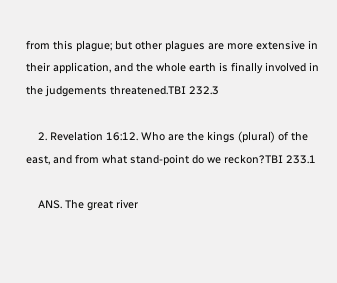from this plague; but other plagues are more extensive in their application, and the whole earth is finally involved in the judgements threatened.TBI 232.3

    2. Revelation 16:12. Who are the kings (plural) of the east, and from what stand-point do we reckon?TBI 233.1

    ANS. The great river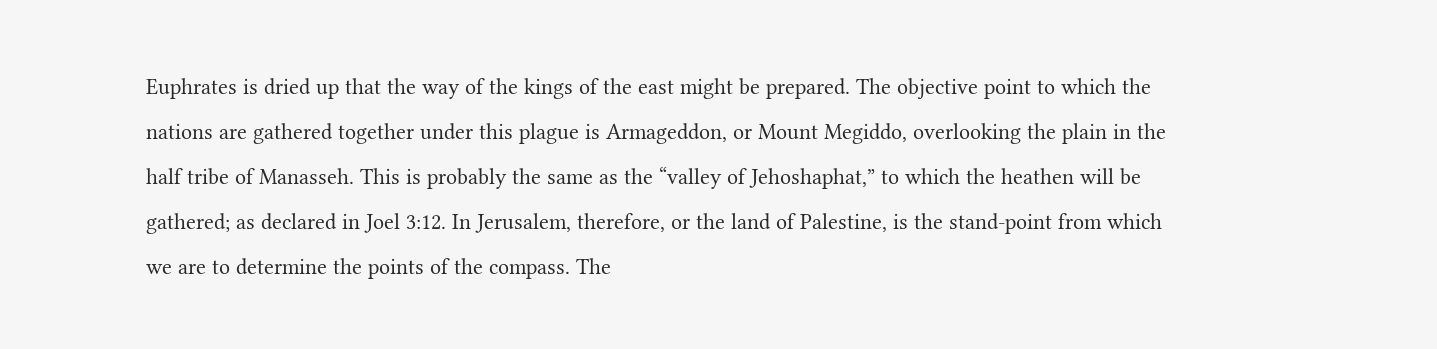Euphrates is dried up that the way of the kings of the east might be prepared. The objective point to which the nations are gathered together under this plague is Armageddon, or Mount Megiddo, overlooking the plain in the half tribe of Manasseh. This is probably the same as the “valley of Jehoshaphat,” to which the heathen will be gathered; as declared in Joel 3:12. In Jerusalem, therefore, or the land of Palestine, is the stand-point from which we are to determine the points of the compass. The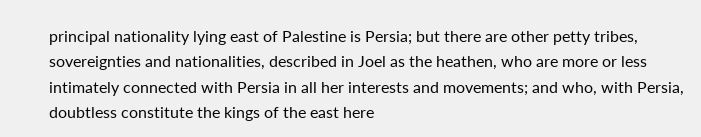principal nationality lying east of Palestine is Persia; but there are other petty tribes, sovereignties and nationalities, described in Joel as the heathen, who are more or less intimately connected with Persia in all her interests and movements; and who, with Persia, doubtless constitute the kings of the east here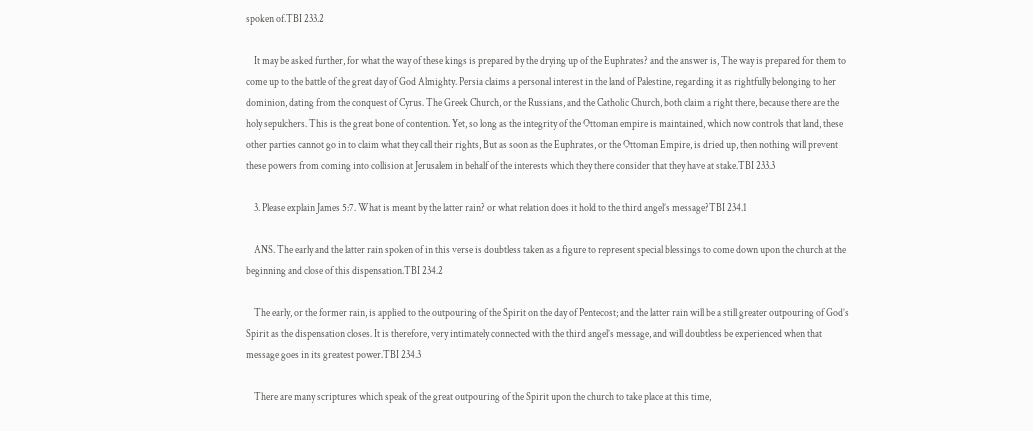spoken of.TBI 233.2

    It may be asked further, for what the way of these kings is prepared by the drying up of the Euphrates? and the answer is, The way is prepared for them to come up to the battle of the great day of God Almighty. Persia claims a personal interest in the land of Palestine, regarding it as rightfully belonging to her dominion, dating from the conquest of Cyrus. The Greek Church, or the Russians, and the Catholic Church, both claim a right there, because there are the holy sepulchers. This is the great bone of contention. Yet, so long as the integrity of the Ottoman empire is maintained, which now controls that land, these other parties cannot go in to claim what they call their rights, But as soon as the Euphrates, or the Ottoman Empire, is dried up, then nothing will prevent these powers from coming into collision at Jerusalem in behalf of the interests which they there consider that they have at stake.TBI 233.3

    3. Please explain James 5:7. What is meant by the latter rain? or what relation does it hold to the third angel’s message?TBI 234.1

    ANS. The early and the latter rain spoken of in this verse is doubtless taken as a figure to represent special blessings to come down upon the church at the beginning and close of this dispensation.TBI 234.2

    The early, or the former rain, is applied to the outpouring of the Spirit on the day of Pentecost; and the latter rain will be a still greater outpouring of God’s Spirit as the dispensation closes. It is therefore, very intimately connected with the third angel’s message, and will doubtless be experienced when that message goes in its greatest power.TBI 234.3

    There are many scriptures which speak of the great outpouring of the Spirit upon the church to take place at this time,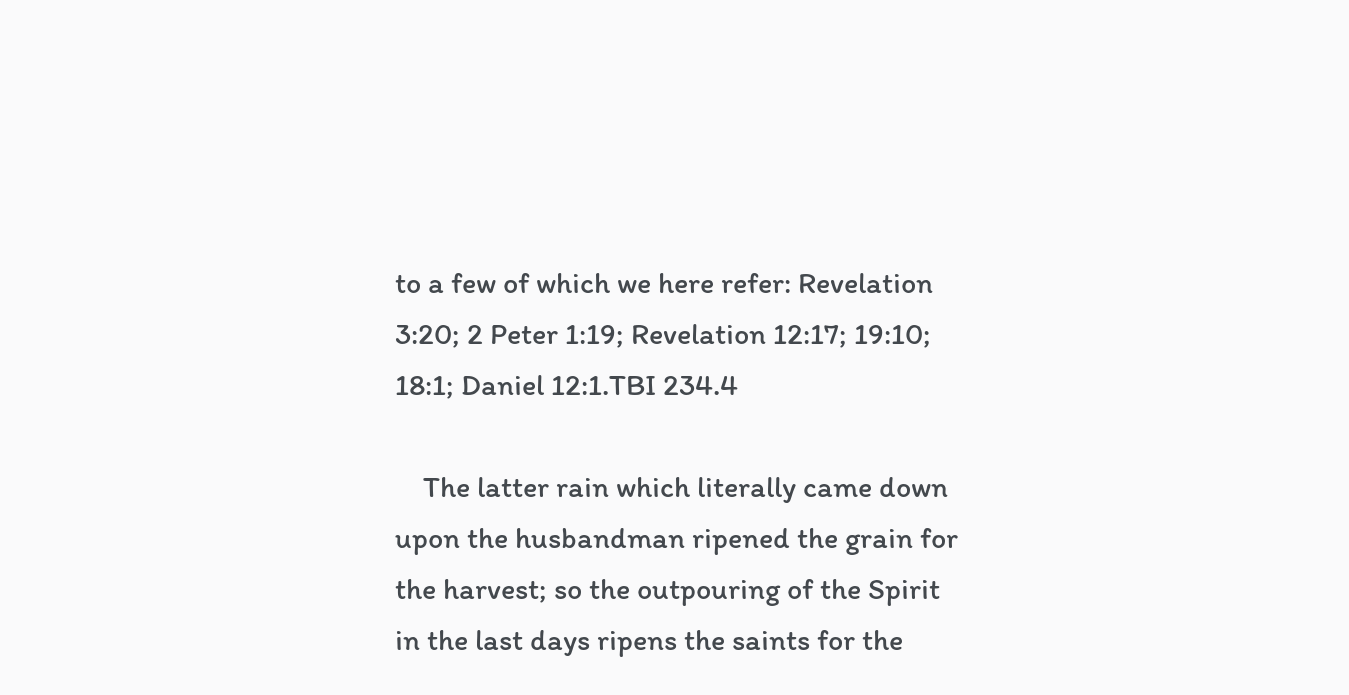to a few of which we here refer: Revelation 3:20; 2 Peter 1:19; Revelation 12:17; 19:10; 18:1; Daniel 12:1.TBI 234.4

    The latter rain which literally came down upon the husbandman ripened the grain for the harvest; so the outpouring of the Spirit in the last days ripens the saints for the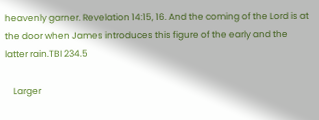heavenly garner. Revelation 14:15, 16. And the coming of the Lord is at the door when James introduces this figure of the early and the latter rain.TBI 234.5

    Larger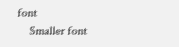font
    Smaller font